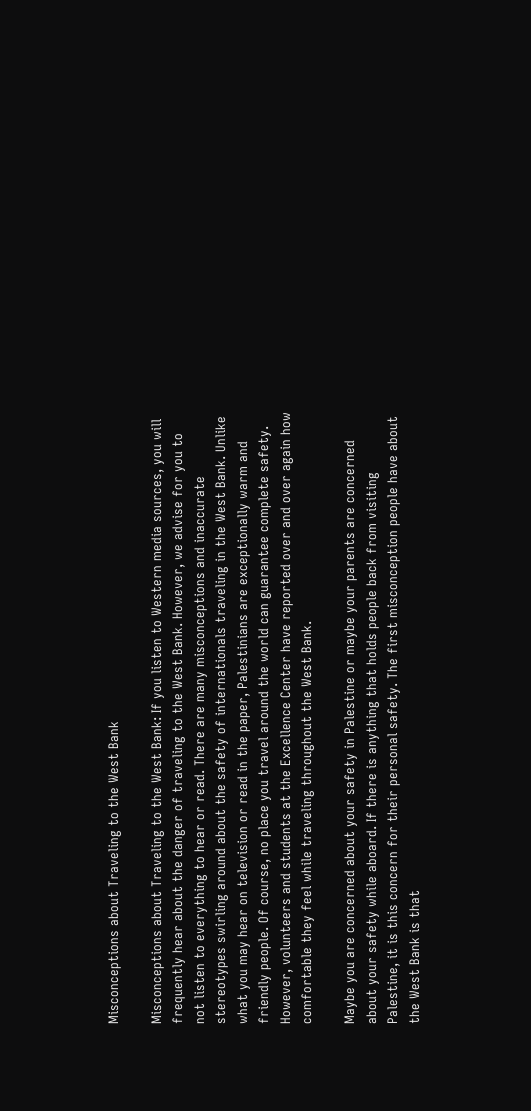Misconceptions about Traveling to the West Bank

Misconceptions about Traveling to the West Bank: If you listen to Western media sources, you will frequently hear about the danger of traveling to the West Bank. However, we advise for you to not listen to everything to hear or read. There are many misconceptions and inaccurate stereotypes swirling around about the safety of internationals traveling in the West Bank. Unlike what you may hear on television or read in the paper, Palestinians are exceptionally warm and friendly people. Of course, no place you travel around the world can guarantee complete safety. However, volunteers and students at the Excellence Center have reported over and over again how comfortable they feel while traveling throughout the West Bank.

Maybe you are concerned about your safety in Palestine or maybe your parents are concerned about your safety while aboard. If there is anything that holds people back from visiting Palestine, it is this concern for their personal safety. The first misconception people have about the West Bank is that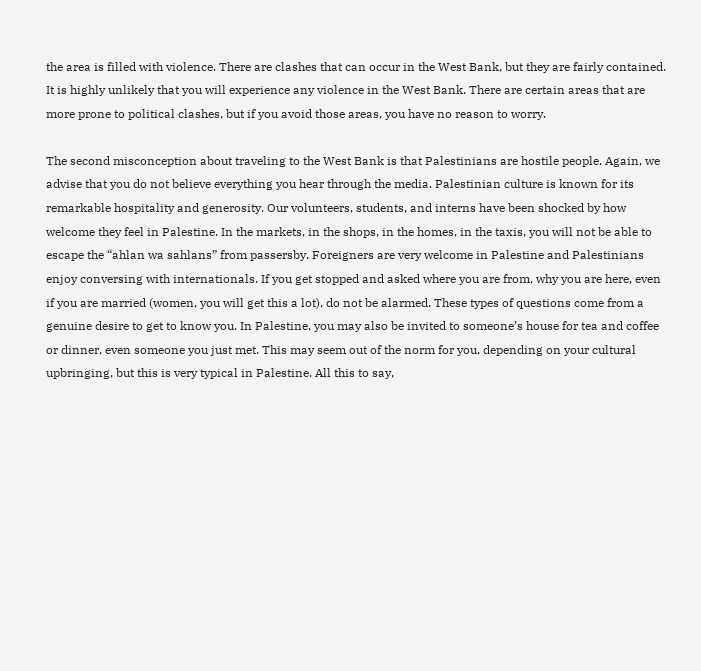the area is filled with violence. There are clashes that can occur in the West Bank, but they are fairly contained. It is highly unlikely that you will experience any violence in the West Bank. There are certain areas that are more prone to political clashes, but if you avoid those areas, you have no reason to worry.

The second misconception about traveling to the West Bank is that Palestinians are hostile people. Again, we advise that you do not believe everything you hear through the media. Palestinian culture is known for its remarkable hospitality and generosity. Our volunteers, students, and interns have been shocked by how welcome they feel in Palestine. In the markets, in the shops, in the homes, in the taxis, you will not be able to escape the “ahlan wa sahlans” from passersby. Foreigners are very welcome in Palestine and Palestinians enjoy conversing with internationals. If you get stopped and asked where you are from, why you are here, even if you are married (women, you will get this a lot), do not be alarmed. These types of questions come from a genuine desire to get to know you. In Palestine, you may also be invited to someone’s house for tea and coffee or dinner, even someone you just met. This may seem out of the norm for you, depending on your cultural upbringing, but this is very typical in Palestine. All this to say,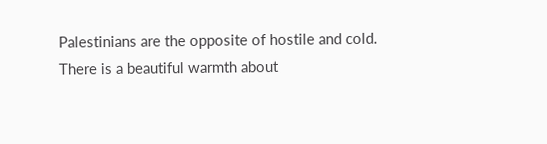Palestinians are the opposite of hostile and cold. There is a beautiful warmth about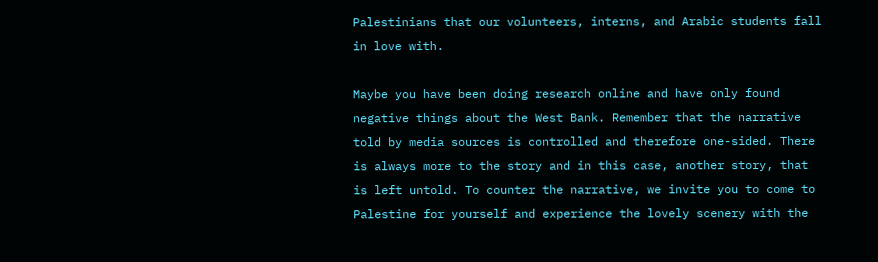Palestinians that our volunteers, interns, and Arabic students fall in love with.

Maybe you have been doing research online and have only found negative things about the West Bank. Remember that the narrative told by media sources is controlled and therefore one-sided. There is always more to the story and in this case, another story, that is left untold. To counter the narrative, we invite you to come to Palestine for yourself and experience the lovely scenery with the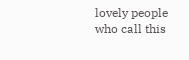lovely people who call this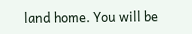land home. You will be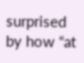surprised by how “at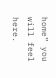home” you will feel here.